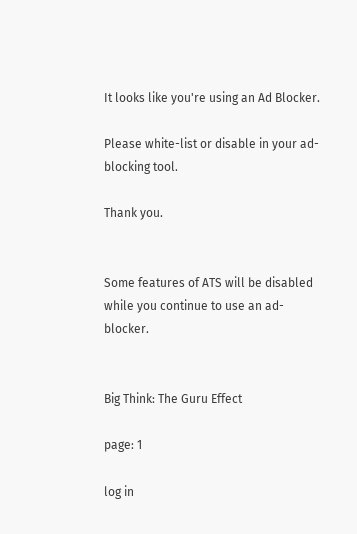It looks like you're using an Ad Blocker.

Please white-list or disable in your ad-blocking tool.

Thank you.


Some features of ATS will be disabled while you continue to use an ad-blocker.


Big Think: The Guru Effect

page: 1

log in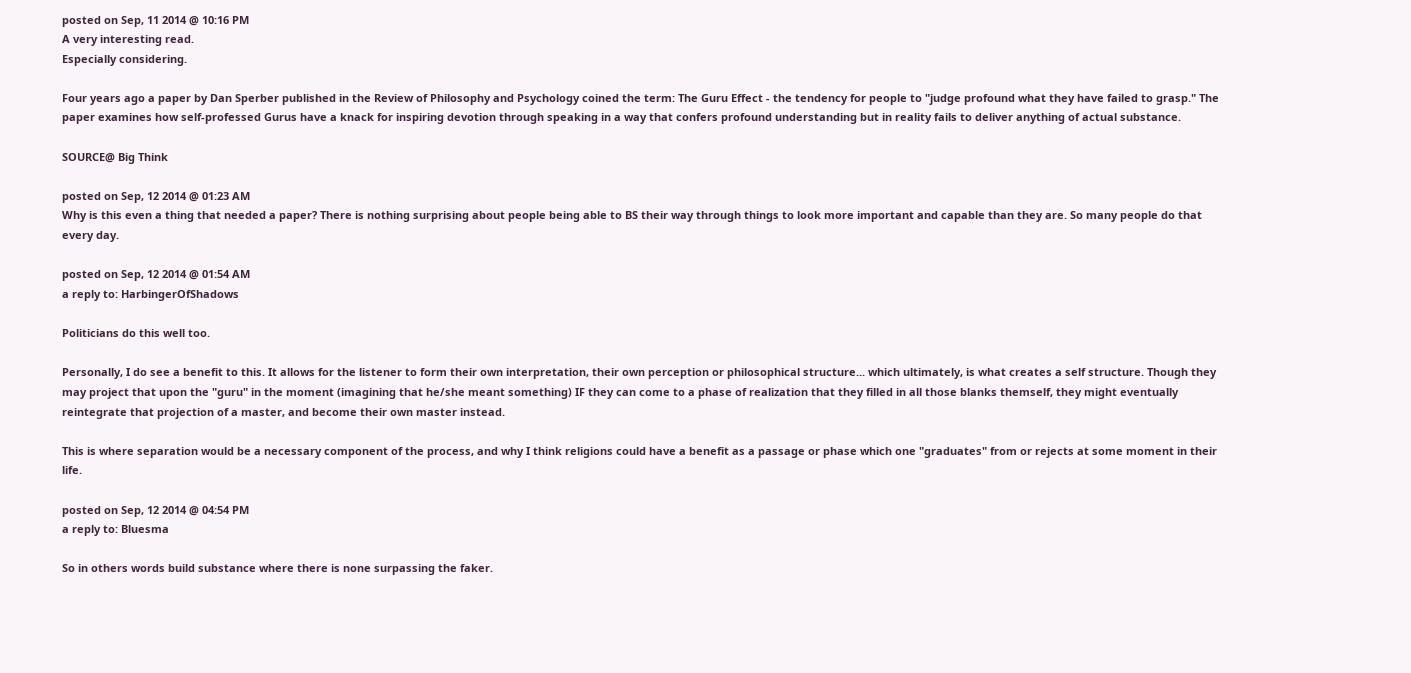posted on Sep, 11 2014 @ 10:16 PM
A very interesting read.
Especially considering.

Four years ago a paper by Dan Sperber published in the Review of Philosophy and Psychology coined the term: The Guru Effect - the tendency for people to "judge profound what they have failed to grasp." The paper examines how self-professed Gurus have a knack for inspiring devotion through speaking in a way that confers profound understanding but in reality fails to deliver anything of actual substance.

SOURCE@ Big Think

posted on Sep, 12 2014 @ 01:23 AM
Why is this even a thing that needed a paper? There is nothing surprising about people being able to BS their way through things to look more important and capable than they are. So many people do that every day.

posted on Sep, 12 2014 @ 01:54 AM
a reply to: HarbingerOfShadows

Politicians do this well too.

Personally, I do see a benefit to this. It allows for the listener to form their own interpretation, their own perception or philosophical structure... which ultimately, is what creates a self structure. Though they may project that upon the "guru" in the moment (imagining that he/she meant something) IF they can come to a phase of realization that they filled in all those blanks themself, they might eventually reintegrate that projection of a master, and become their own master instead.

This is where separation would be a necessary component of the process, and why I think religions could have a benefit as a passage or phase which one "graduates" from or rejects at some moment in their life.

posted on Sep, 12 2014 @ 04:54 PM
a reply to: Bluesma

So in others words build substance where there is none surpassing the faker.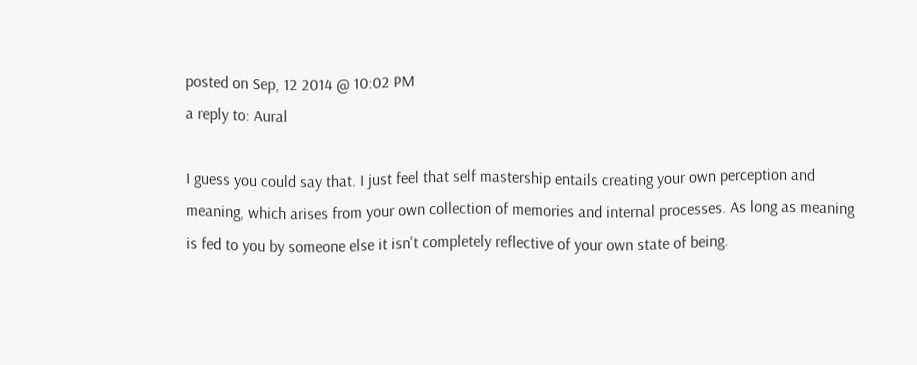posted on Sep, 12 2014 @ 10:02 PM
a reply to: Aural

I guess you could say that. I just feel that self mastership entails creating your own perception and meaning, which arises from your own collection of memories and internal processes. As long as meaning is fed to you by someone else it isn't completely reflective of your own state of being.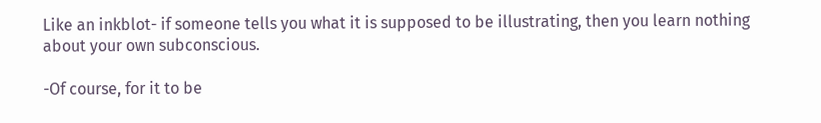Like an inkblot- if someone tells you what it is supposed to be illustrating, then you learn nothing about your own subconscious.

-Of course, for it to be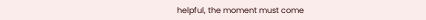helpful, the moment must come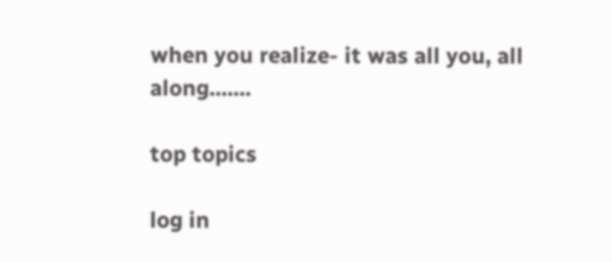when you realize- it was all you, all along.......

top topics

log in